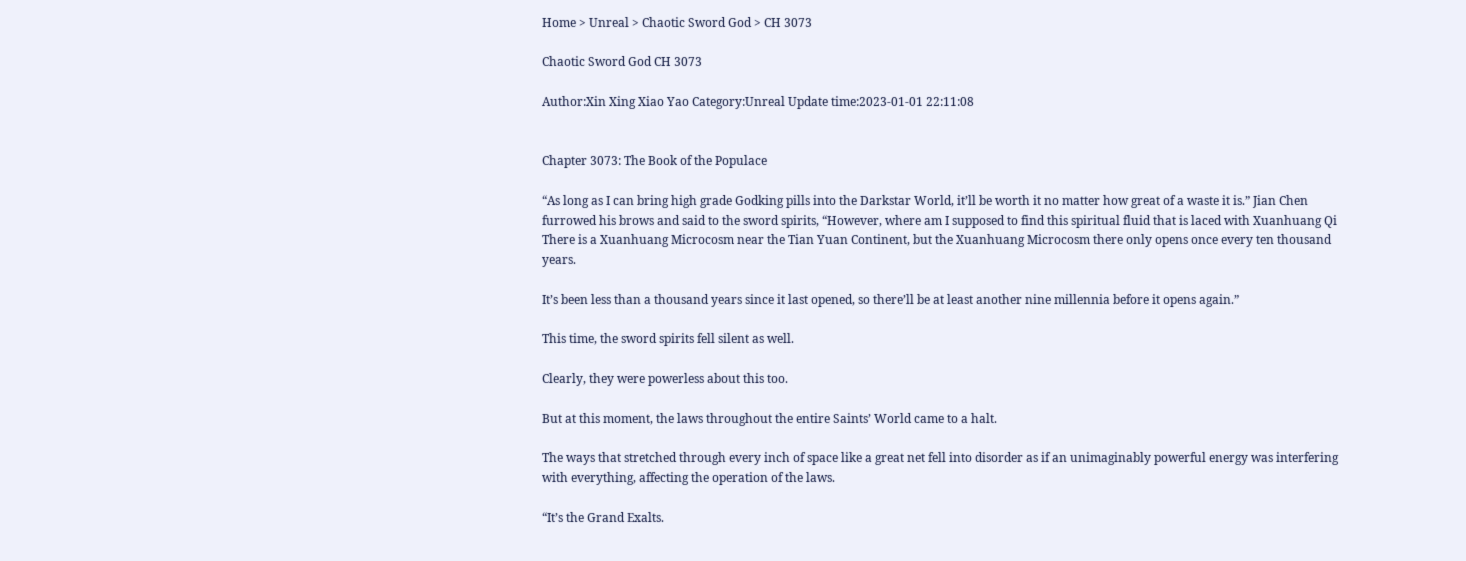Home > Unreal > Chaotic Sword God > CH 3073

Chaotic Sword God CH 3073

Author:Xin Xing Xiao Yao Category:Unreal Update time:2023-01-01 22:11:08


Chapter 3073: The Book of the Populace

“As long as I can bring high grade Godking pills into the Darkstar World, it’ll be worth it no matter how great of a waste it is.” Jian Chen furrowed his brows and said to the sword spirits, “However, where am I supposed to find this spiritual fluid that is laced with Xuanhuang Qi There is a Xuanhuang Microcosm near the Tian Yuan Continent, but the Xuanhuang Microcosm there only opens once every ten thousand years.

It’s been less than a thousand years since it last opened, so there’ll be at least another nine millennia before it opens again.”

This time, the sword spirits fell silent as well.

Clearly, they were powerless about this too.

But at this moment, the laws throughout the entire Saints’ World came to a halt.

The ways that stretched through every inch of space like a great net fell into disorder as if an unimaginably powerful energy was interfering with everything, affecting the operation of the laws.

“It’s the Grand Exalts.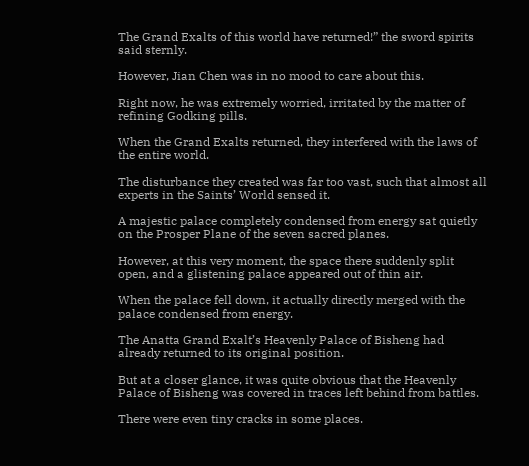The Grand Exalts of this world have returned!” the sword spirits said sternly.

However, Jian Chen was in no mood to care about this.

Right now, he was extremely worried, irritated by the matter of refining Godking pills.

When the Grand Exalts returned, they interfered with the laws of the entire world.

The disturbance they created was far too vast, such that almost all experts in the Saints’ World sensed it.

A majestic palace completely condensed from energy sat quietly on the Prosper Plane of the seven sacred planes.

However, at this very moment, the space there suddenly split open, and a glistening palace appeared out of thin air.

When the palace fell down, it actually directly merged with the palace condensed from energy.

The Anatta Grand Exalt’s Heavenly Palace of Bisheng had already returned to its original position.

But at a closer glance, it was quite obvious that the Heavenly Palace of Bisheng was covered in traces left behind from battles.

There were even tiny cracks in some places.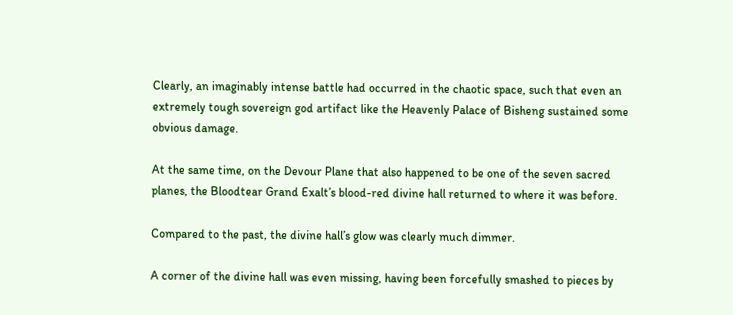Clearly, an imaginably intense battle had occurred in the chaotic space, such that even an extremely tough sovereign god artifact like the Heavenly Palace of Bisheng sustained some obvious damage.

At the same time, on the Devour Plane that also happened to be one of the seven sacred planes, the Bloodtear Grand Exalt’s blood-red divine hall returned to where it was before.

Compared to the past, the divine hall’s glow was clearly much dimmer.

A corner of the divine hall was even missing, having been forcefully smashed to pieces by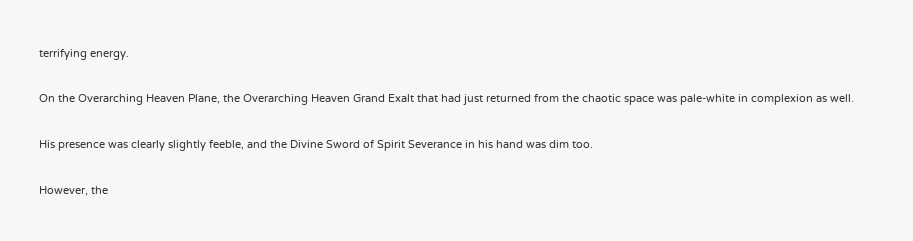terrifying energy.

On the Overarching Heaven Plane, the Overarching Heaven Grand Exalt that had just returned from the chaotic space was pale-white in complexion as well.

His presence was clearly slightly feeble, and the Divine Sword of Spirit Severance in his hand was dim too.

However, the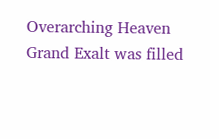Overarching Heaven Grand Exalt was filled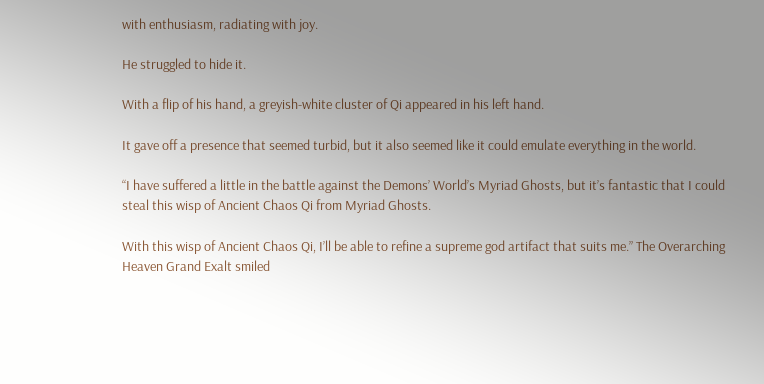with enthusiasm, radiating with joy.

He struggled to hide it.

With a flip of his hand, a greyish-white cluster of Qi appeared in his left hand.

It gave off a presence that seemed turbid, but it also seemed like it could emulate everything in the world.

“I have suffered a little in the battle against the Demons’ World’s Myriad Ghosts, but it’s fantastic that I could steal this wisp of Ancient Chaos Qi from Myriad Ghosts.

With this wisp of Ancient Chaos Qi, I’ll be able to refine a supreme god artifact that suits me.” The Overarching Heaven Grand Exalt smiled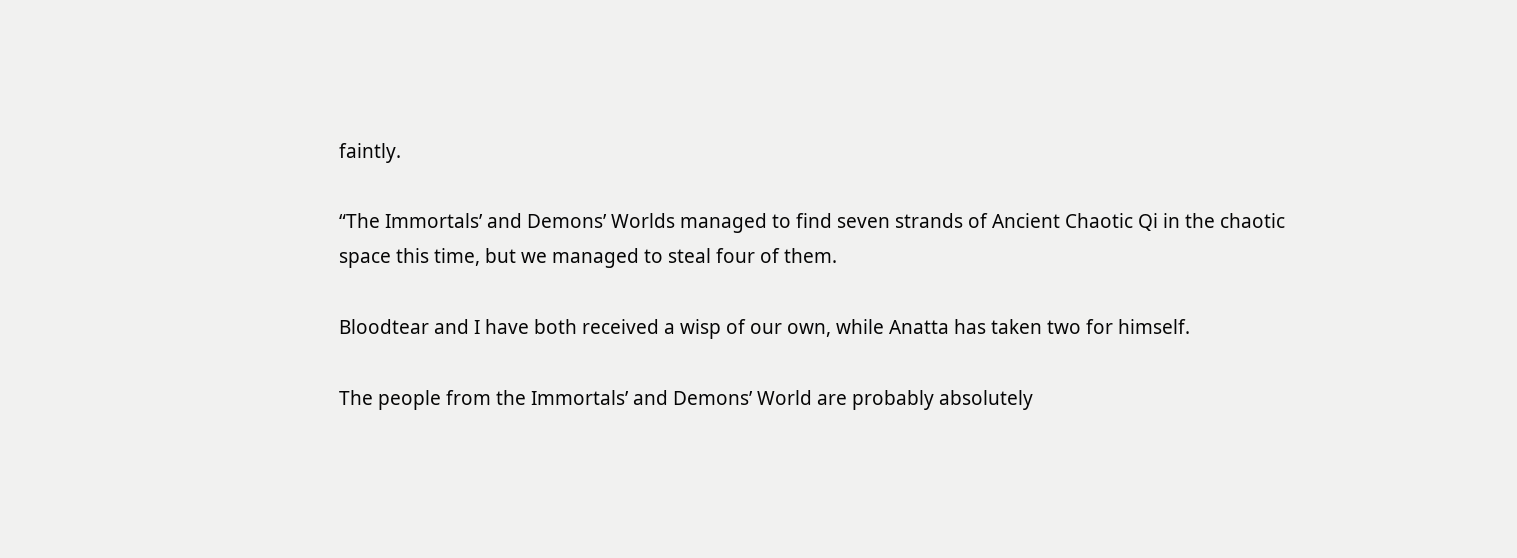faintly.

“The Immortals’ and Demons’ Worlds managed to find seven strands of Ancient Chaotic Qi in the chaotic space this time, but we managed to steal four of them.

Bloodtear and I have both received a wisp of our own, while Anatta has taken two for himself.

The people from the Immortals’ and Demons’ World are probably absolutely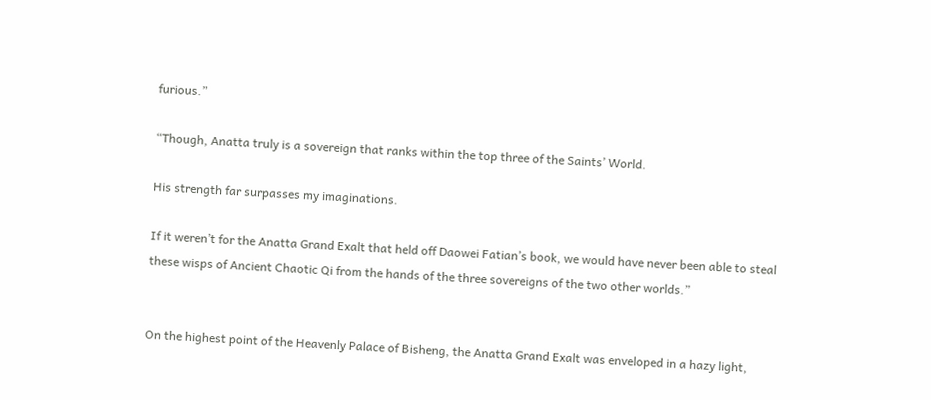furious.”

“Though, Anatta truly is a sovereign that ranks within the top three of the Saints’ World.

His strength far surpasses my imaginations.

If it weren’t for the Anatta Grand Exalt that held off Daowei Fatian’s book, we would have never been able to steal these wisps of Ancient Chaotic Qi from the hands of the three sovereigns of the two other worlds.”


On the highest point of the Heavenly Palace of Bisheng, the Anatta Grand Exalt was enveloped in a hazy light,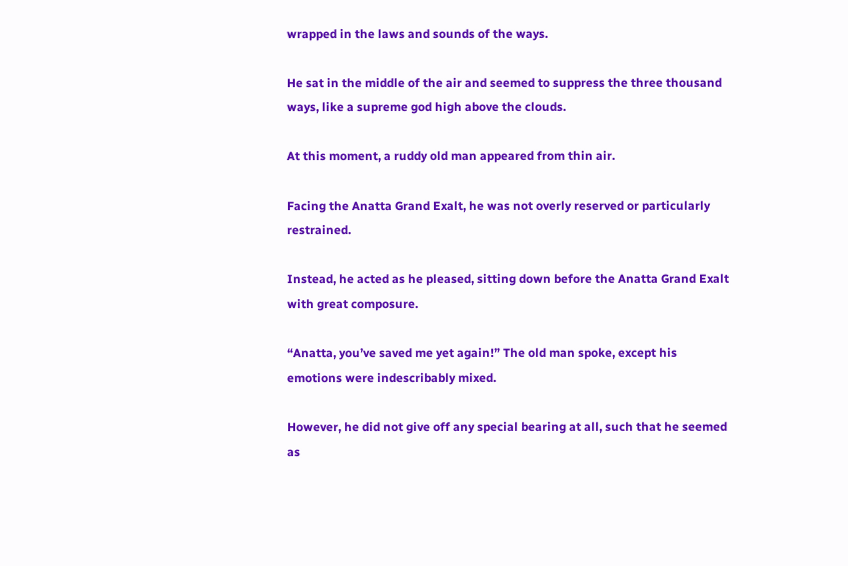wrapped in the laws and sounds of the ways.

He sat in the middle of the air and seemed to suppress the three thousand ways, like a supreme god high above the clouds.

At this moment, a ruddy old man appeared from thin air.

Facing the Anatta Grand Exalt, he was not overly reserved or particularly restrained.

Instead, he acted as he pleased, sitting down before the Anatta Grand Exalt with great composure.

“Anatta, you’ve saved me yet again!” The old man spoke, except his emotions were indescribably mixed.

However, he did not give off any special bearing at all, such that he seemed as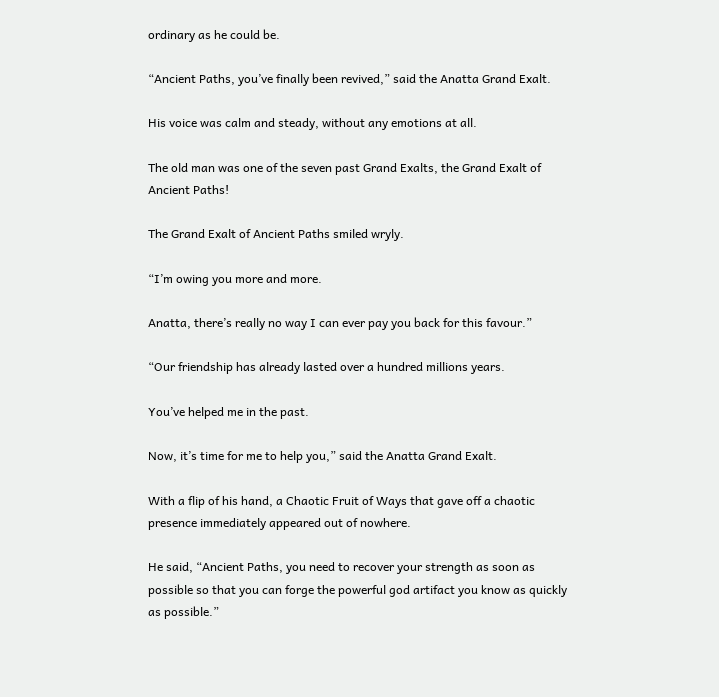ordinary as he could be.

“Ancient Paths, you’ve finally been revived,” said the Anatta Grand Exalt.

His voice was calm and steady, without any emotions at all.

The old man was one of the seven past Grand Exalts, the Grand Exalt of Ancient Paths!

The Grand Exalt of Ancient Paths smiled wryly.

“I’m owing you more and more.

Anatta, there’s really no way I can ever pay you back for this favour.”

“Our friendship has already lasted over a hundred millions years.

You’ve helped me in the past.

Now, it’s time for me to help you,” said the Anatta Grand Exalt.

With a flip of his hand, a Chaotic Fruit of Ways that gave off a chaotic presence immediately appeared out of nowhere.

He said, “Ancient Paths, you need to recover your strength as soon as possible so that you can forge the powerful god artifact you know as quickly as possible.”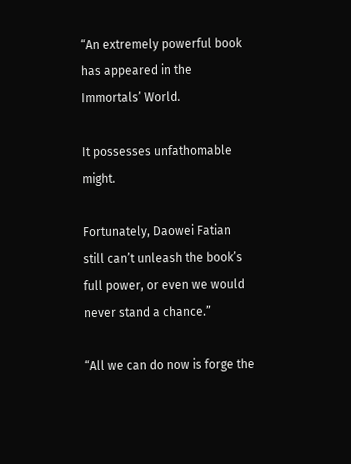“An extremely powerful book has appeared in the Immortals’ World.

It possesses unfathomable might.

Fortunately, Daowei Fatian still can’t unleash the book’s full power, or even we would never stand a chance.”

“All we can do now is forge the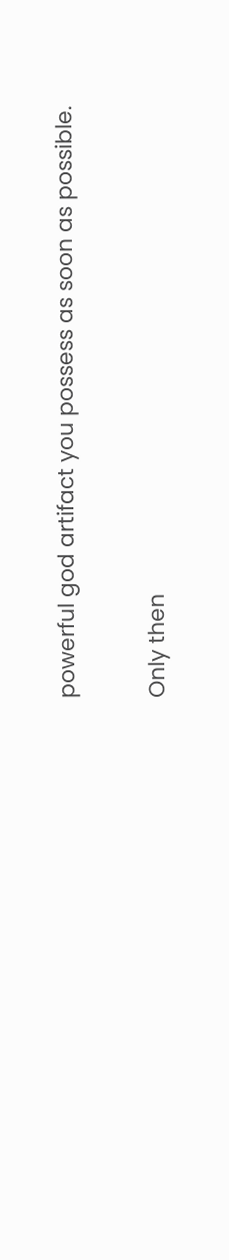powerful god artifact you possess as soon as possible.

Only then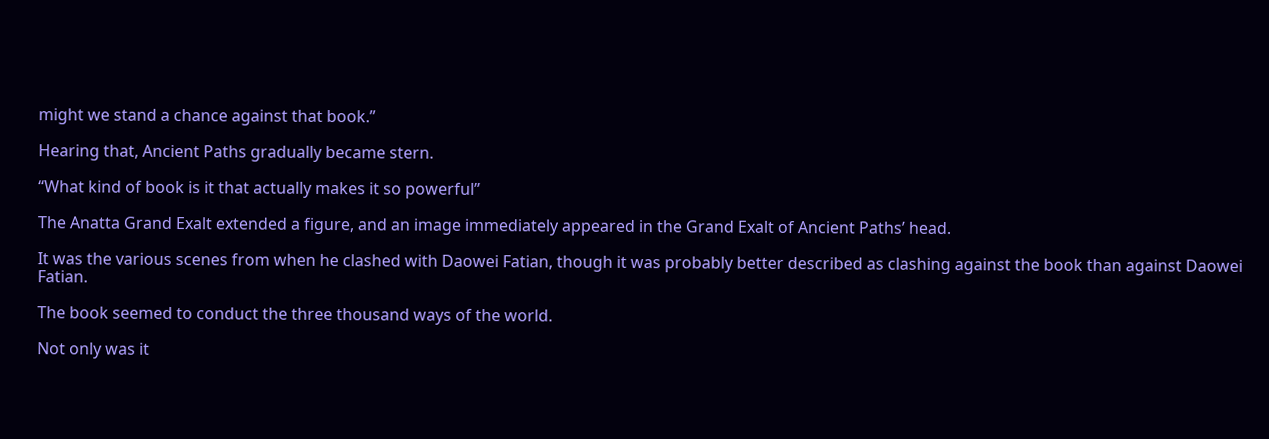might we stand a chance against that book.”

Hearing that, Ancient Paths gradually became stern.

“What kind of book is it that actually makes it so powerful”

The Anatta Grand Exalt extended a figure, and an image immediately appeared in the Grand Exalt of Ancient Paths’ head.

It was the various scenes from when he clashed with Daowei Fatian, though it was probably better described as clashing against the book than against Daowei Fatian.

The book seemed to conduct the three thousand ways of the world.

Not only was it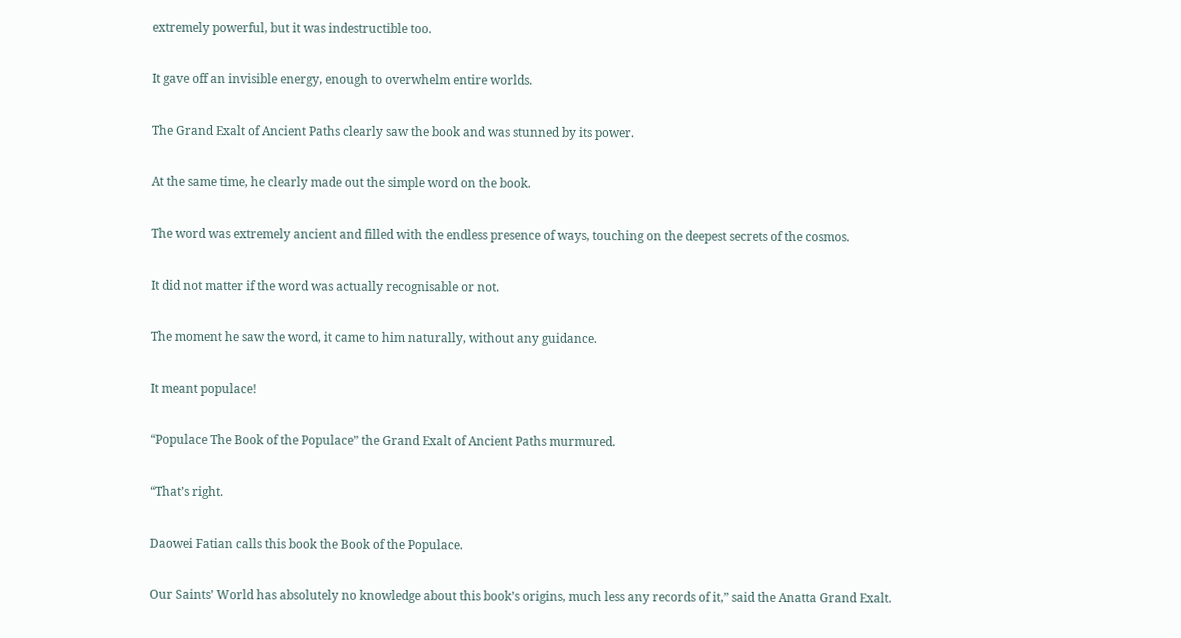extremely powerful, but it was indestructible too.

It gave off an invisible energy, enough to overwhelm entire worlds.

The Grand Exalt of Ancient Paths clearly saw the book and was stunned by its power.

At the same time, he clearly made out the simple word on the book.

The word was extremely ancient and filled with the endless presence of ways, touching on the deepest secrets of the cosmos.

It did not matter if the word was actually recognisable or not.

The moment he saw the word, it came to him naturally, without any guidance.

It meant populace!

“Populace The Book of the Populace” the Grand Exalt of Ancient Paths murmured.

“That’s right.

Daowei Fatian calls this book the Book of the Populace.

Our Saints’ World has absolutely no knowledge about this book’s origins, much less any records of it,” said the Anatta Grand Exalt.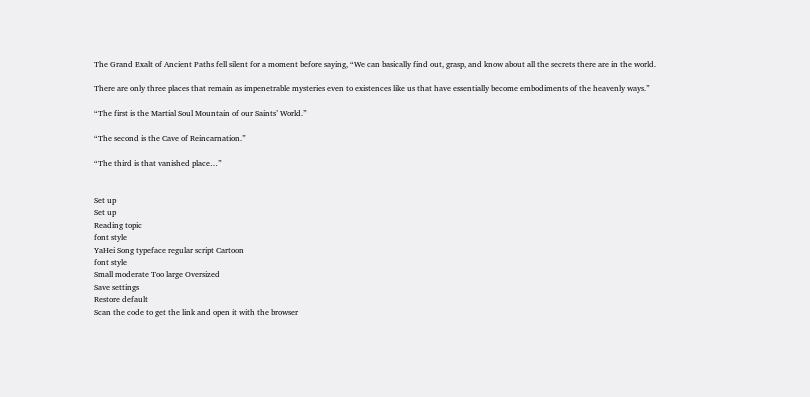The Grand Exalt of Ancient Paths fell silent for a moment before saying, “We can basically find out, grasp, and know about all the secrets there are in the world.

There are only three places that remain as impenetrable mysteries even to existences like us that have essentially become embodiments of the heavenly ways.”

“The first is the Martial Soul Mountain of our Saints’ World.”

“The second is the Cave of Reincarnation.”

“The third is that vanished place…”


Set up
Set up
Reading topic
font style
YaHei Song typeface regular script Cartoon
font style
Small moderate Too large Oversized
Save settings
Restore default
Scan the code to get the link and open it with the browser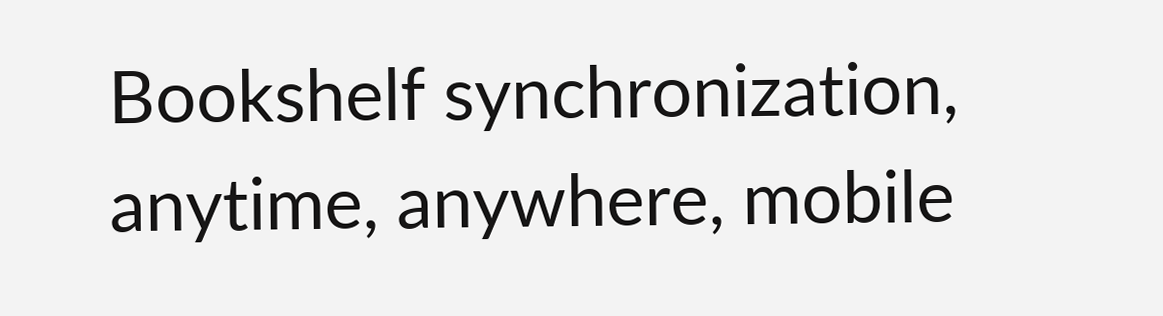Bookshelf synchronization, anytime, anywhere, mobile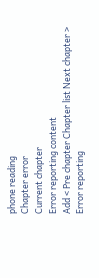phone reading
Chapter error
Current chapter
Error reporting content
Add < Pre chapter Chapter list Next chapter > Error reporting